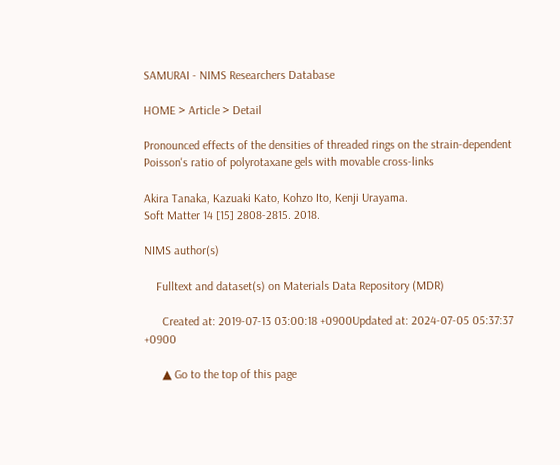SAMURAI - NIMS Researchers Database

HOME > Article > Detail

Pronounced effects of the densities of threaded rings on the strain-dependent Poisson's ratio of polyrotaxane gels with movable cross-links

Akira Tanaka, Kazuaki Kato, Kohzo Ito, Kenji Urayama.
Soft Matter 14 [15] 2808-2815. 2018.

NIMS author(s)

    Fulltext and dataset(s) on Materials Data Repository (MDR)

      Created at: 2019-07-13 03:00:18 +0900Updated at: 2024-07-05 05:37:37 +0900

      ▲ Go to the top of this page